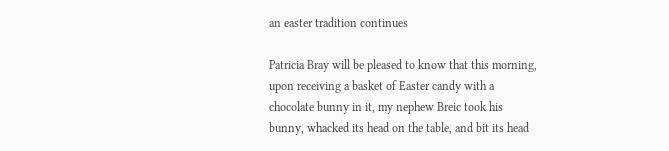an easter tradition continues

Patricia Bray will be pleased to know that this morning, upon receiving a basket of Easter candy with a chocolate bunny in it, my nephew Breic took his bunny, whacked its head on the table, and bit its head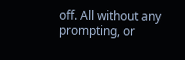off. All without any prompting, or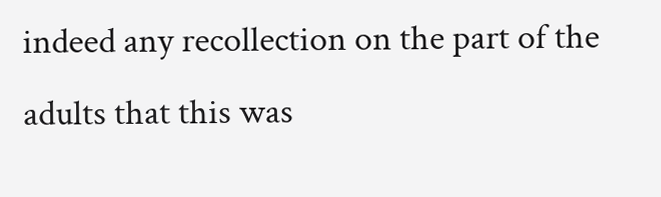indeed any recollection on the part of the adults that this was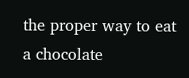the proper way to eat a chocolate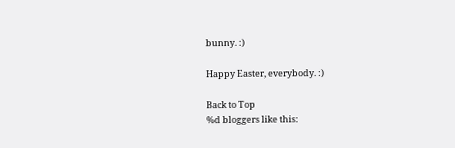bunny. :)

Happy Easter, everybody. :)

Back to Top
%d bloggers like this: